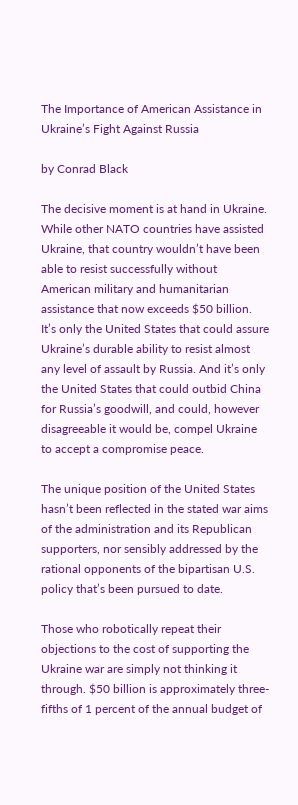The Importance of American Assistance in Ukraine’s Fight Against Russia

by Conrad Black

The decisive moment is at hand in Ukraine. While other NATO countries have assisted Ukraine, that country wouldn’t have been able to resist successfully without American military and humanitarian assistance that now exceeds $50 billion. It’s only the United States that could assure Ukraine’s durable ability to resist almost any level of assault by Russia. And it’s only the United States that could outbid China for Russia’s goodwill, and could, however disagreeable it would be, compel Ukraine to accept a compromise peace.

The unique position of the United States hasn’t been reflected in the stated war aims of the administration and its Republican supporters, nor sensibly addressed by the rational opponents of the bipartisan U.S. policy that’s been pursued to date.

Those who robotically repeat their objections to the cost of supporting the Ukraine war are simply not thinking it through. $50 billion is approximately three-fifths of 1 percent of the annual budget of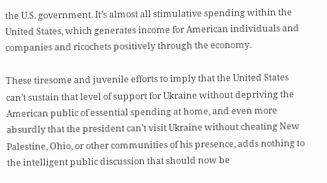the U.S. government. It’s almost all stimulative spending within the United States, which generates income for American individuals and companies and ricochets positively through the economy.

These tiresome and juvenile efforts to imply that the United States can’t sustain that level of support for Ukraine without depriving the American public of essential spending at home, and even more absurdly that the president can’t visit Ukraine without cheating New Palestine, Ohio, or other communities of his presence, adds nothing to the intelligent public discussion that should now be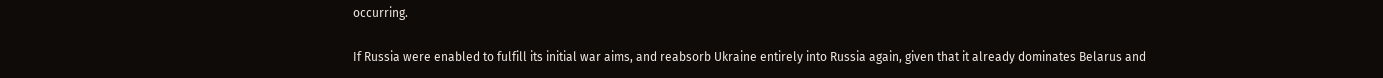occurring.

If Russia were enabled to fulfill its initial war aims, and reabsorb Ukraine entirely into Russia again, given that it already dominates Belarus and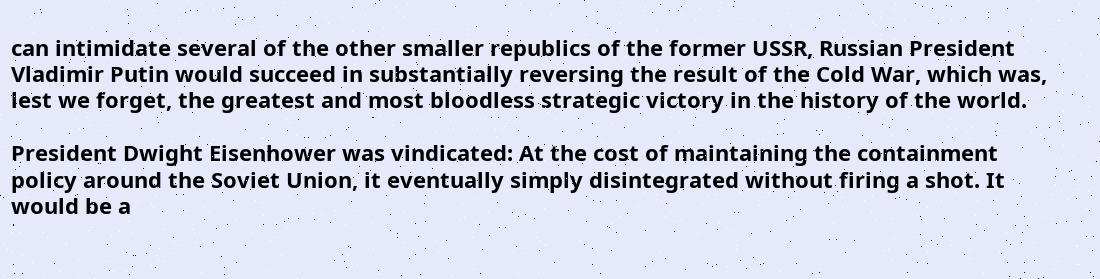can intimidate several of the other smaller republics of the former USSR, Russian President Vladimir Putin would succeed in substantially reversing the result of the Cold War, which was, lest we forget, the greatest and most bloodless strategic victory in the history of the world.

President Dwight Eisenhower was vindicated: At the cost of maintaining the containment policy around the Soviet Union, it eventually simply disintegrated without firing a shot. It would be a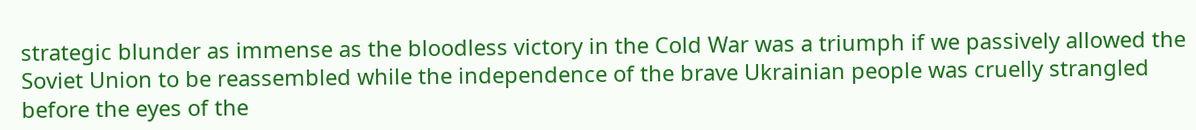strategic blunder as immense as the bloodless victory in the Cold War was a triumph if we passively allowed the Soviet Union to be reassembled while the independence of the brave Ukrainian people was cruelly strangled before the eyes of the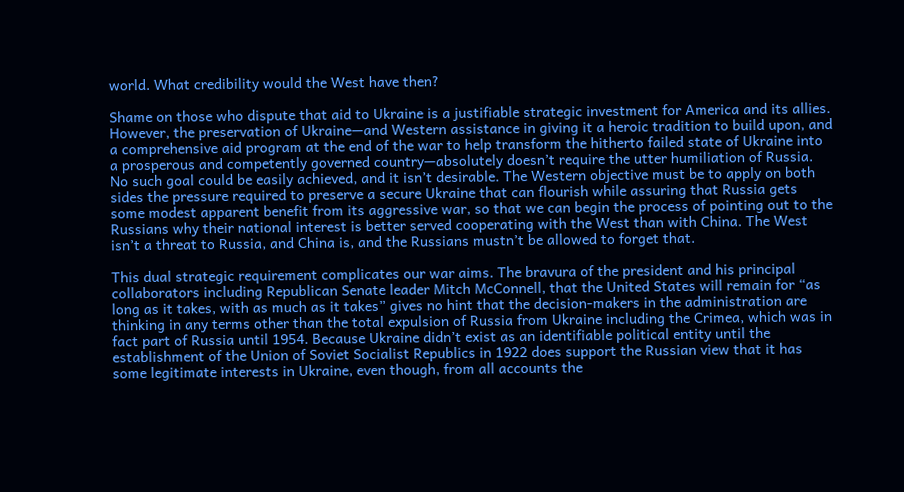world. What credibility would the West have then?

Shame on those who dispute that aid to Ukraine is a justifiable strategic investment for America and its allies. However, the preservation of Ukraine—and Western assistance in giving it a heroic tradition to build upon, and a comprehensive aid program at the end of the war to help transform the hitherto failed state of Ukraine into a prosperous and competently governed country—absolutely doesn’t require the utter humiliation of Russia. No such goal could be easily achieved, and it isn’t desirable. The Western objective must be to apply on both sides the pressure required to preserve a secure Ukraine that can flourish while assuring that Russia gets some modest apparent benefit from its aggressive war, so that we can begin the process of pointing out to the Russians why their national interest is better served cooperating with the West than with China. The West isn’t a threat to Russia, and China is, and the Russians mustn’t be allowed to forget that.

This dual strategic requirement complicates our war aims. The bravura of the president and his principal collaborators including Republican Senate leader Mitch McConnell, that the United States will remain for “as long as it takes, with as much as it takes” gives no hint that the decision-makers in the administration are thinking in any terms other than the total expulsion of Russia from Ukraine including the Crimea, which was in fact part of Russia until 1954. Because Ukraine didn’t exist as an identifiable political entity until the establishment of the Union of Soviet Socialist Republics in 1922 does support the Russian view that it has some legitimate interests in Ukraine, even though, from all accounts the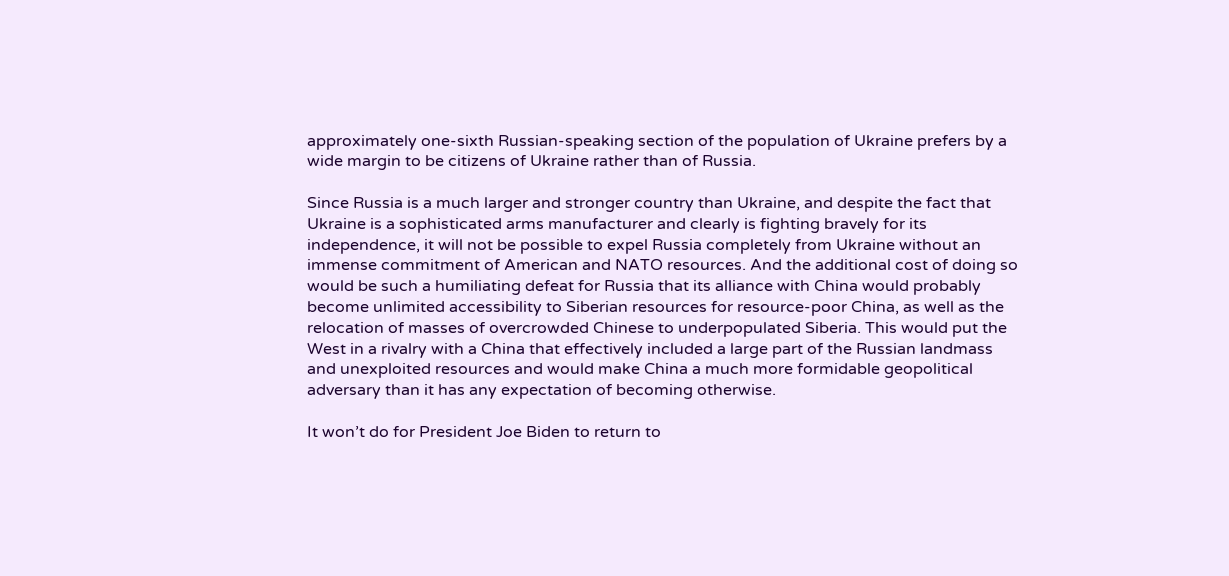approximately one-sixth Russian-speaking section of the population of Ukraine prefers by a wide margin to be citizens of Ukraine rather than of Russia.

Since Russia is a much larger and stronger country than Ukraine, and despite the fact that Ukraine is a sophisticated arms manufacturer and clearly is fighting bravely for its independence, it will not be possible to expel Russia completely from Ukraine without an immense commitment of American and NATO resources. And the additional cost of doing so would be such a humiliating defeat for Russia that its alliance with China would probably become unlimited accessibility to Siberian resources for resource-poor China, as well as the relocation of masses of overcrowded Chinese to underpopulated Siberia. This would put the West in a rivalry with a China that effectively included a large part of the Russian landmass and unexploited resources and would make China a much more formidable geopolitical adversary than it has any expectation of becoming otherwise.

It won’t do for President Joe Biden to return to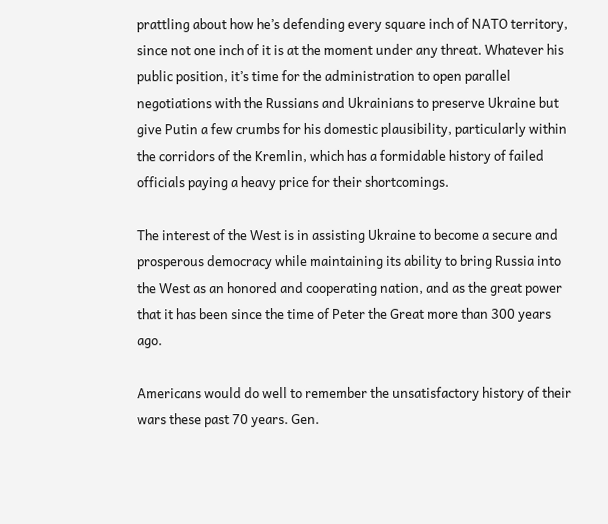prattling about how he’s defending every square inch of NATO territory, since not one inch of it is at the moment under any threat. Whatever his public position, it’s time for the administration to open parallel negotiations with the Russians and Ukrainians to preserve Ukraine but give Putin a few crumbs for his domestic plausibility, particularly within the corridors of the Kremlin, which has a formidable history of failed officials paying a heavy price for their shortcomings.

The interest of the West is in assisting Ukraine to become a secure and prosperous democracy while maintaining its ability to bring Russia into the West as an honored and cooperating nation, and as the great power that it has been since the time of Peter the Great more than 300 years ago.

Americans would do well to remember the unsatisfactory history of their wars these past 70 years. Gen.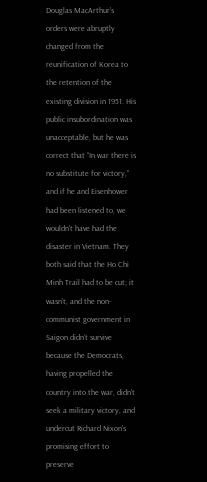Douglas MacArthur’s orders were abruptly changed from the reunification of Korea to the retention of the existing division in 1951. His public insubordination was unacceptable, but he was correct that “In war there is no substitute for victory,” and if he and Eisenhower had been listened to, we wouldn’t have had the disaster in Vietnam. They both said that the Ho Chi Minh Trail had to be cut; it wasn’t, and the non-communist government in Saigon didn’t survive because the Democrats, having propelled the country into the war, didn’t seek a military victory, and undercut Richard Nixon’s promising effort to preserve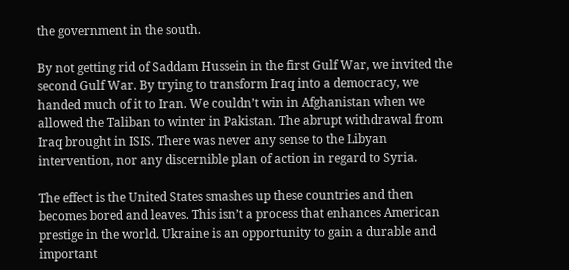the government in the south.

By not getting rid of Saddam Hussein in the first Gulf War, we invited the second Gulf War. By trying to transform Iraq into a democracy, we handed much of it to Iran. We couldn’t win in Afghanistan when we allowed the Taliban to winter in Pakistan. The abrupt withdrawal from Iraq brought in ISIS. There was never any sense to the Libyan intervention, nor any discernible plan of action in regard to Syria.

The effect is the United States smashes up these countries and then becomes bored and leaves. This isn’t a process that enhances American prestige in the world. Ukraine is an opportunity to gain a durable and important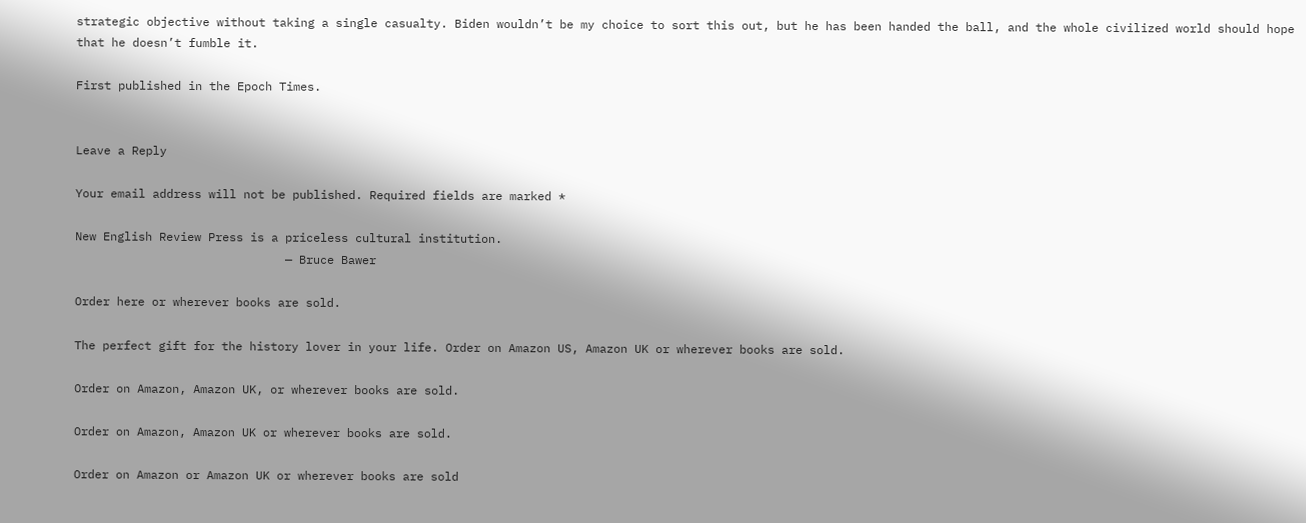strategic objective without taking a single casualty. Biden wouldn’t be my choice to sort this out, but he has been handed the ball, and the whole civilized world should hope that he doesn’t fumble it.

First published in the Epoch Times.


Leave a Reply

Your email address will not be published. Required fields are marked *

New English Review Press is a priceless cultural institution.
                              — Bruce Bawer

Order here or wherever books are sold.

The perfect gift for the history lover in your life. Order on Amazon US, Amazon UK or wherever books are sold.

Order on Amazon, Amazon UK, or wherever books are sold.

Order on Amazon, Amazon UK or wherever books are sold.

Order on Amazon or Amazon UK or wherever books are sold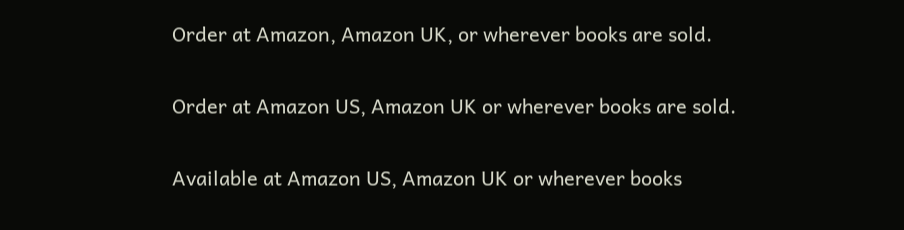Order at Amazon, Amazon UK, or wherever books are sold.

Order at Amazon US, Amazon UK or wherever books are sold.

Available at Amazon US, Amazon UK or wherever books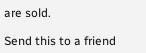are sold.

Send this to a friend